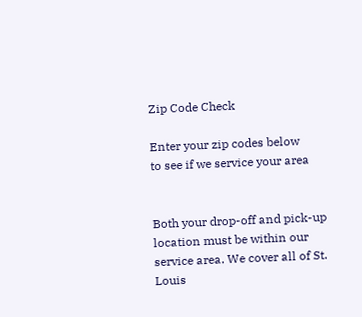Zip Code Check

Enter your zip codes below
to see if we service your area


Both your drop-off and pick-up location must be within our service area. We cover all of St. Louis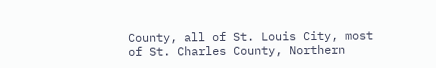County, all of St. Louis City, most of St. Charles County, Northern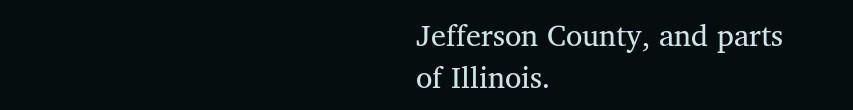Jefferson County, and parts of Illinois.